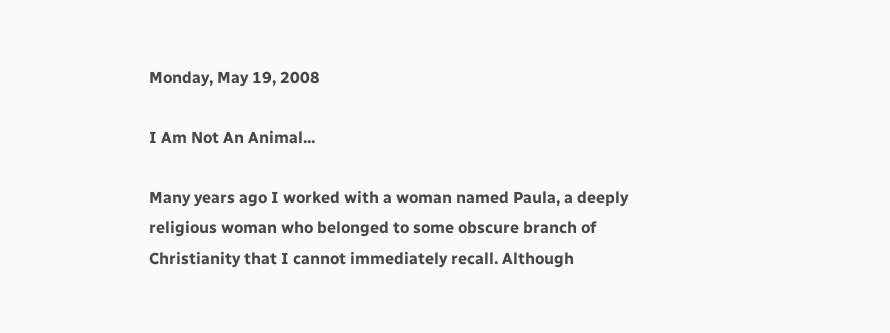Monday, May 19, 2008

I Am Not An Animal...

Many years ago I worked with a woman named Paula, a deeply religious woman who belonged to some obscure branch of Christianity that I cannot immediately recall. Although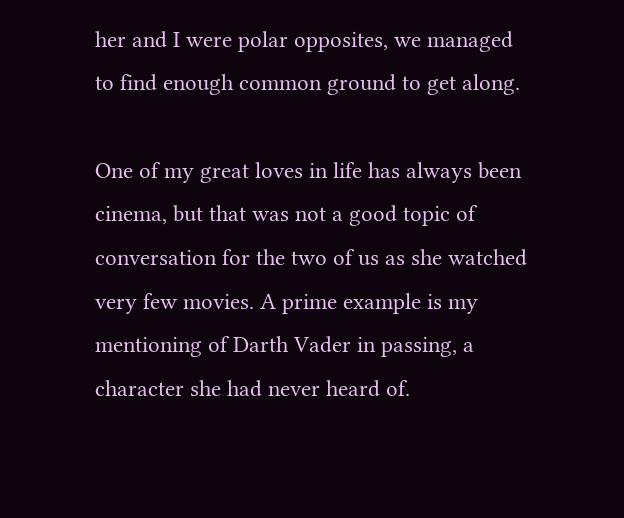her and I were polar opposites, we managed to find enough common ground to get along.

One of my great loves in life has always been cinema, but that was not a good topic of conversation for the two of us as she watched very few movies. A prime example is my mentioning of Darth Vader in passing, a character she had never heard of.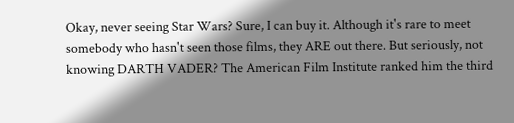Okay, never seeing Star Wars? Sure, I can buy it. Although it's rare to meet somebody who hasn't seen those films, they ARE out there. But seriously, not knowing DARTH VADER? The American Film Institute ranked him the third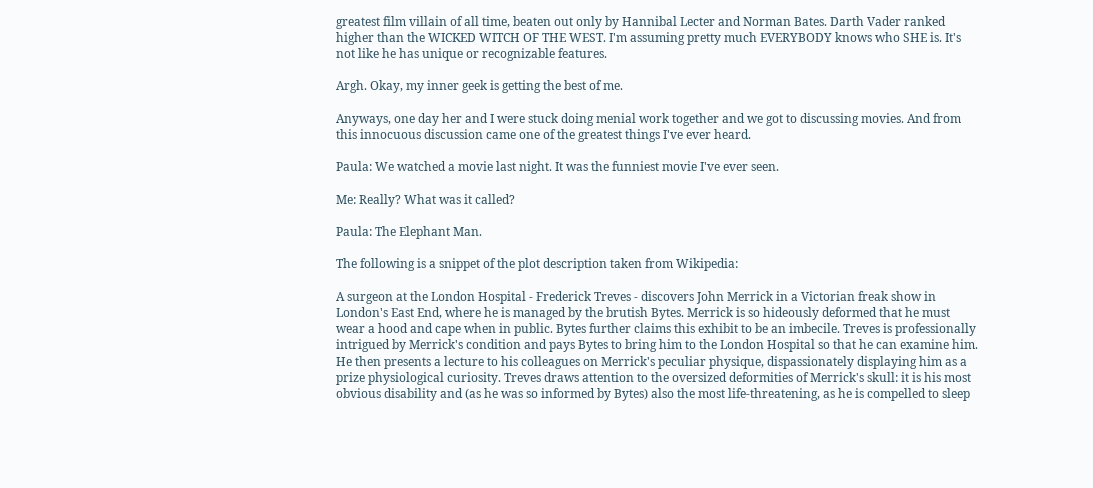greatest film villain of all time, beaten out only by Hannibal Lecter and Norman Bates. Darth Vader ranked higher than the WICKED WITCH OF THE WEST. I'm assuming pretty much EVERYBODY knows who SHE is. It's not like he has unique or recognizable features.

Argh. Okay, my inner geek is getting the best of me.

Anyways, one day her and I were stuck doing menial work together and we got to discussing movies. And from this innocuous discussion came one of the greatest things I've ever heard.

Paula: We watched a movie last night. It was the funniest movie I've ever seen.

Me: Really? What was it called?

Paula: The Elephant Man.

The following is a snippet of the plot description taken from Wikipedia:

A surgeon at the London Hospital - Frederick Treves - discovers John Merrick in a Victorian freak show in London's East End, where he is managed by the brutish Bytes. Merrick is so hideously deformed that he must wear a hood and cape when in public. Bytes further claims this exhibit to be an imbecile. Treves is professionally intrigued by Merrick's condition and pays Bytes to bring him to the London Hospital so that he can examine him. He then presents a lecture to his colleagues on Merrick's peculiar physique, dispassionately displaying him as a prize physiological curiosity. Treves draws attention to the oversized deformities of Merrick's skull: it is his most obvious disability and (as he was so informed by Bytes) also the most life-threatening, as he is compelled to sleep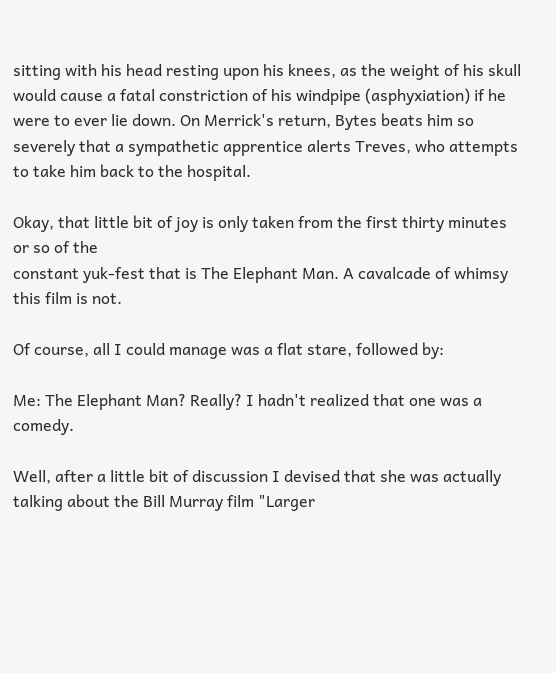sitting with his head resting upon his knees, as the weight of his skull would cause a fatal constriction of his windpipe (asphyxiation) if he were to ever lie down. On Merrick's return, Bytes beats him so severely that a sympathetic apprentice alerts Treves, who attempts to take him back to the hospital.

Okay, that little bit of joy is only taken from the first thirty minutes or so of the
constant yuk-fest that is The Elephant Man. A cavalcade of whimsy this film is not.

Of course, all I could manage was a flat stare, followed by:

Me: The Elephant Man? Really? I hadn't realized that one was a comedy.

Well, after a little bit of discussion I devised that she was actually talking about the Bill Murray film "Larger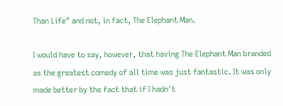Than Life" and not, in fact, The Elephant Man.

I would have to say, however, that having The Elephant Man branded as the greatest comedy of all time was just fantastic. It was only made better by the fact that if I hadn't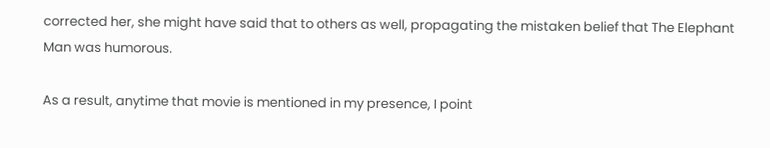corrected her, she might have said that to others as well, propagating the mistaken belief that The Elephant Man was humorous.

As a result, anytime that movie is mentioned in my presence, I point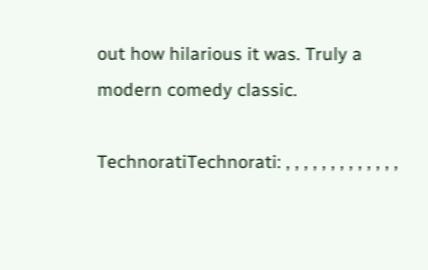out how hilarious it was. Truly a modern comedy classic.

TechnoratiTechnorati: , , , , , , , , , , , , ,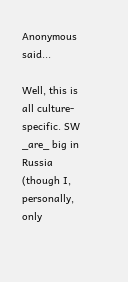Anonymous said...

Well, this is all culture-specific. SW _are_ big in Russia (though I, personally, only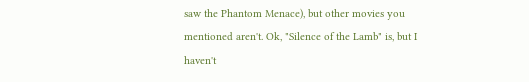saw the Phantom Menace), but other movies you mentioned aren't. Ok, "Silence of the Lamb" is, but I haven't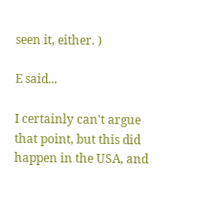seen it, either. )

E said...

I certainly can't argue that point, but this did happen in the USA, and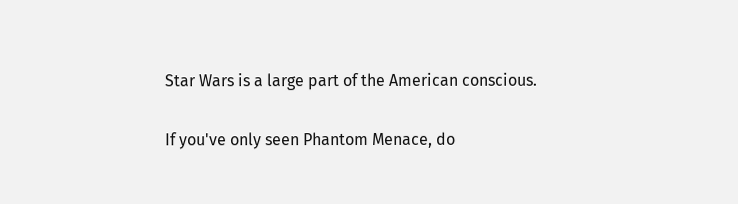Star Wars is a large part of the American conscious.

If you've only seen Phantom Menace, do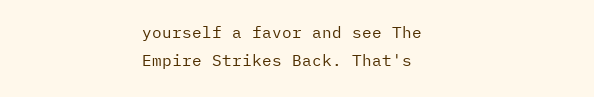yourself a favor and see The Empire Strikes Back. That's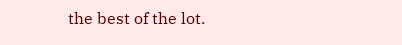the best of the lot.